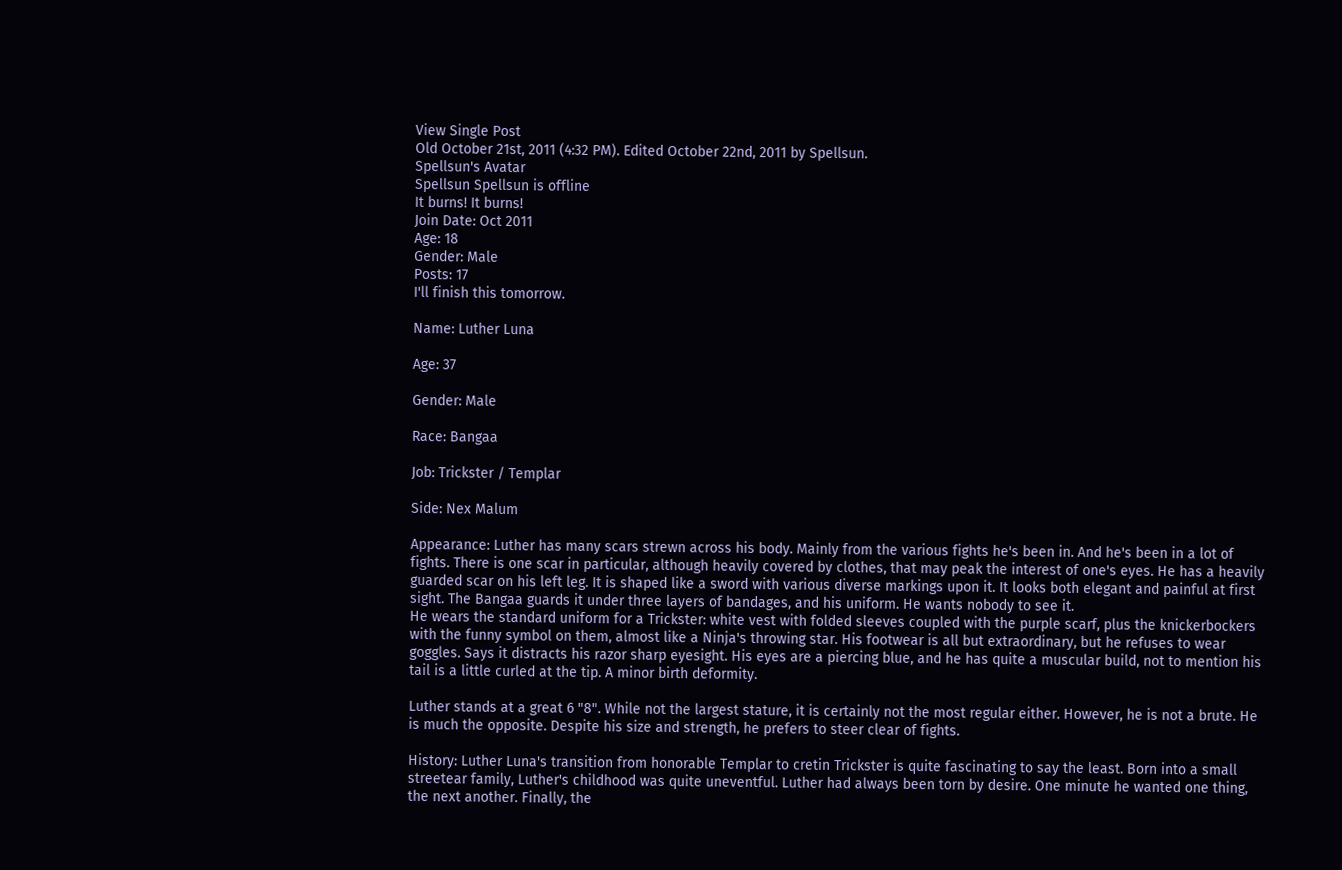View Single Post
Old October 21st, 2011 (4:32 PM). Edited October 22nd, 2011 by Spellsun.
Spellsun's Avatar
Spellsun Spellsun is offline
It burns! It burns!
Join Date: Oct 2011
Age: 18
Gender: Male
Posts: 17
I'll finish this tomorrow.

Name: Luther Luna

Age: 37

Gender: Male

Race: Bangaa

Job: Trickster / Templar

Side: Nex Malum

Appearance: Luther has many scars strewn across his body. Mainly from the various fights he's been in. And he's been in a lot of fights. There is one scar in particular, although heavily covered by clothes, that may peak the interest of one's eyes. He has a heavily guarded scar on his left leg. It is shaped like a sword with various diverse markings upon it. It looks both elegant and painful at first sight. The Bangaa guards it under three layers of bandages, and his uniform. He wants nobody to see it.
He wears the standard uniform for a Trickster: white vest with folded sleeves coupled with the purple scarf, plus the knickerbockers with the funny symbol on them, almost like a Ninja's throwing star. His footwear is all but extraordinary, but he refuses to wear goggles. Says it distracts his razor sharp eyesight. His eyes are a piercing blue, and he has quite a muscular build, not to mention his tail is a little curled at the tip. A minor birth deformity.

Luther stands at a great 6 "8". While not the largest stature, it is certainly not the most regular either. However, he is not a brute. He is much the opposite. Despite his size and strength, he prefers to steer clear of fights.

History: Luther Luna's transition from honorable Templar to cretin Trickster is quite fascinating to say the least. Born into a small streetear family, Luther's childhood was quite uneventful. Luther had always been torn by desire. One minute he wanted one thing, the next another. Finally, the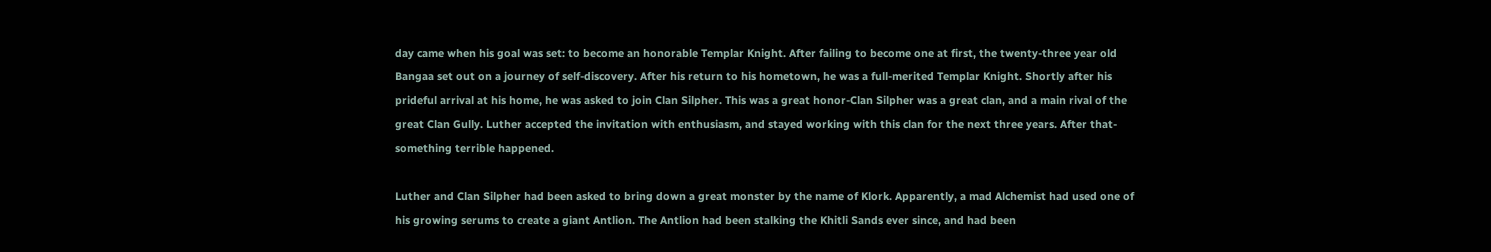day came when his goal was set: to become an honorable Templar Knight. After failing to become one at first, the twenty-three year old Bangaa set out on a journey of self-discovery. After his return to his hometown, he was a full-merited Templar Knight. Shortly after his prideful arrival at his home, he was asked to join Clan Silpher. This was a great honor-Clan Silpher was a great clan, and a main rival of the great Clan Gully. Luther accepted the invitation with enthusiasm, and stayed working with this clan for the next three years. After that-something terrible happened.

Luther and Clan Silpher had been asked to bring down a great monster by the name of Klork. Apparently, a mad Alchemist had used one of his growing serums to create a giant Antlion. The Antlion had been stalking the Khitli Sands ever since, and had been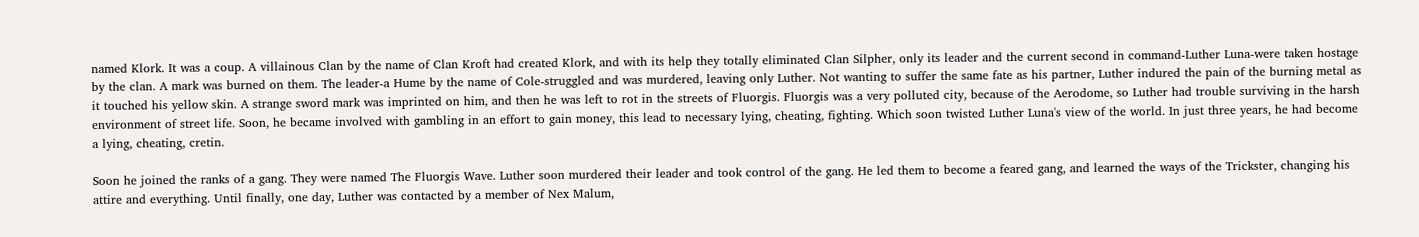named Klork. It was a coup. A villainous Clan by the name of Clan Kroft had created Klork, and with its help they totally eliminated Clan Silpher, only its leader and the current second in command-Luther Luna-were taken hostage by the clan. A mark was burned on them. The leader-a Hume by the name of Cole-struggled and was murdered, leaving only Luther. Not wanting to suffer the same fate as his partner, Luther indured the pain of the burning metal as it touched his yellow skin. A strange sword mark was imprinted on him, and then he was left to rot in the streets of Fluorgis. Fluorgis was a very polluted city, because of the Aerodome, so Luther had trouble surviving in the harsh environment of street life. Soon, he became involved with gambling in an effort to gain money, this lead to necessary lying, cheating, fighting. Which soon twisted Luther Luna's view of the world. In just three years, he had become a lying, cheating, cretin.

Soon he joined the ranks of a gang. They were named The Fluorgis Wave. Luther soon murdered their leader and took control of the gang. He led them to become a feared gang, and learned the ways of the Trickster, changing his attire and everything. Until finally, one day, Luther was contacted by a member of Nex Malum,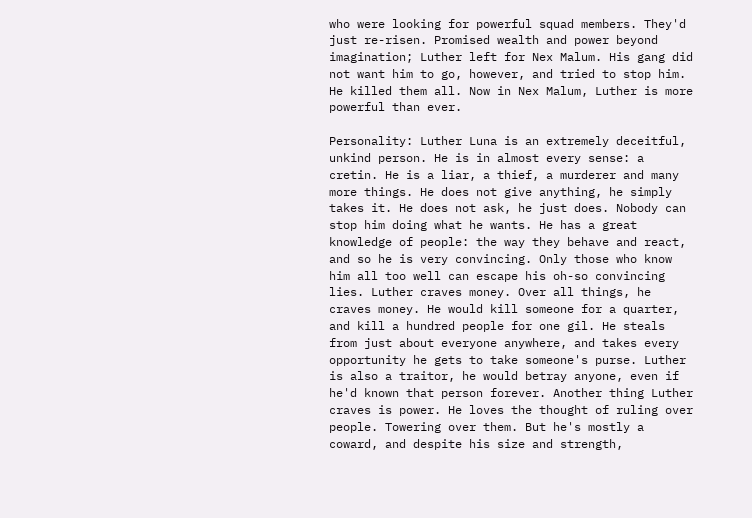who were looking for powerful squad members. They'd just re-risen. Promised wealth and power beyond imagination; Luther left for Nex Malum. His gang did not want him to go, however, and tried to stop him. He killed them all. Now in Nex Malum, Luther is more powerful than ever.

Personality: Luther Luna is an extremely deceitful, unkind person. He is in almost every sense: a cretin. He is a liar, a thief, a murderer and many more things. He does not give anything, he simply takes it. He does not ask, he just does. Nobody can stop him doing what he wants. He has a great knowledge of people: the way they behave and react, and so he is very convincing. Only those who know him all too well can escape his oh-so convincing lies. Luther craves money. Over all things, he craves money. He would kill someone for a quarter, and kill a hundred people for one gil. He steals from just about everyone anywhere, and takes every opportunity he gets to take someone's purse. Luther is also a traitor, he would betray anyone, even if he'd known that person forever. Another thing Luther craves is power. He loves the thought of ruling over people. Towering over them. But he's mostly a coward, and despite his size and strength,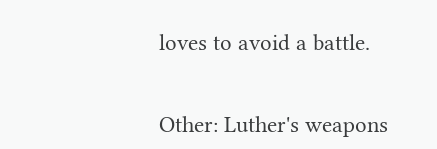loves to avoid a battle.


Other: Luther's weapons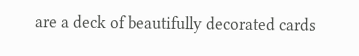are a deck of beautifully decorated cards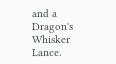and a Dragon's Whisker Lance.